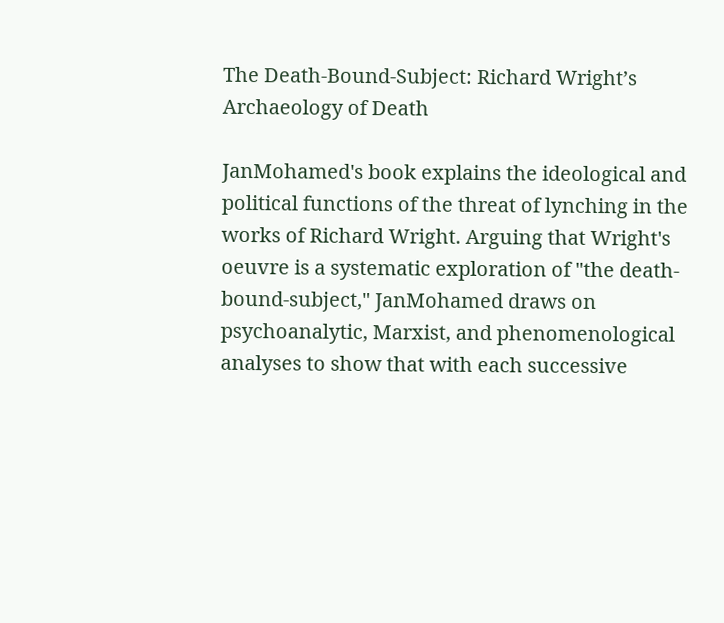The Death-Bound-Subject: Richard Wright’s Archaeology of Death

JanMohamed's book explains the ideological and political functions of the threat of lynching in the works of Richard Wright. Arguing that Wright's oeuvre is a systematic exploration of "the death-bound-subject," JanMohamed draws on psychoanalytic, Marxist, and phenomenological analyses to show that with each successive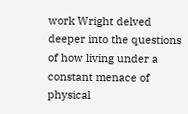work Wright delved deeper into the questions of how living under a constant menace of physical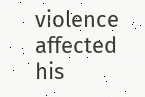violence affected his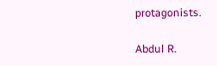protagonists.

Abdul R.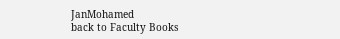JanMohamed
back to Faculty Books